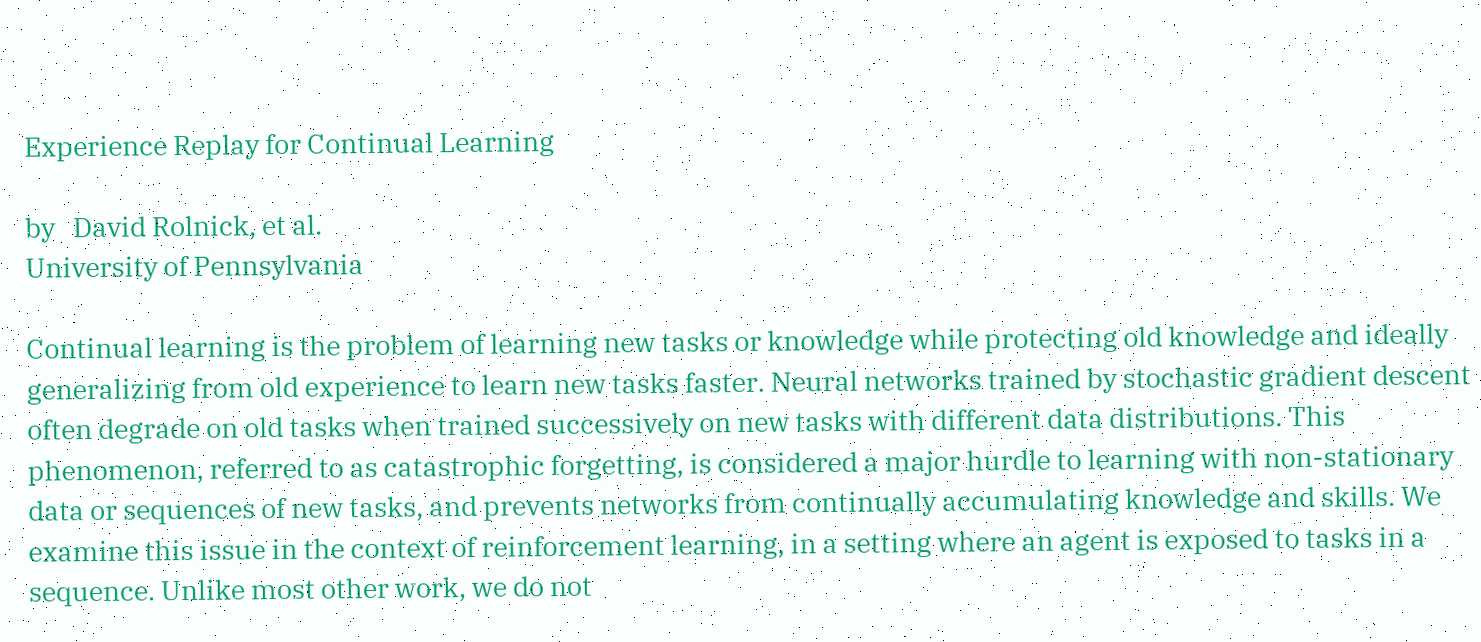Experience Replay for Continual Learning

by   David Rolnick, et al.
University of Pennsylvania

Continual learning is the problem of learning new tasks or knowledge while protecting old knowledge and ideally generalizing from old experience to learn new tasks faster. Neural networks trained by stochastic gradient descent often degrade on old tasks when trained successively on new tasks with different data distributions. This phenomenon, referred to as catastrophic forgetting, is considered a major hurdle to learning with non-stationary data or sequences of new tasks, and prevents networks from continually accumulating knowledge and skills. We examine this issue in the context of reinforcement learning, in a setting where an agent is exposed to tasks in a sequence. Unlike most other work, we do not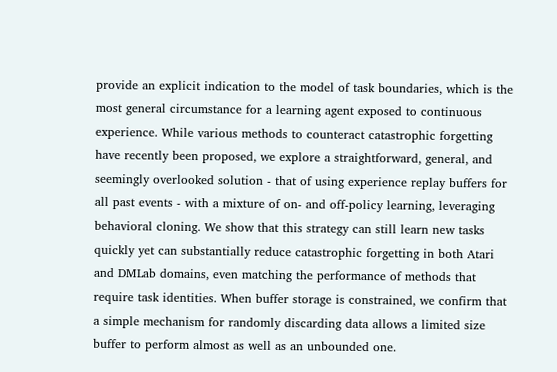provide an explicit indication to the model of task boundaries, which is the most general circumstance for a learning agent exposed to continuous experience. While various methods to counteract catastrophic forgetting have recently been proposed, we explore a straightforward, general, and seemingly overlooked solution - that of using experience replay buffers for all past events - with a mixture of on- and off-policy learning, leveraging behavioral cloning. We show that this strategy can still learn new tasks quickly yet can substantially reduce catastrophic forgetting in both Atari and DMLab domains, even matching the performance of methods that require task identities. When buffer storage is constrained, we confirm that a simple mechanism for randomly discarding data allows a limited size buffer to perform almost as well as an unbounded one.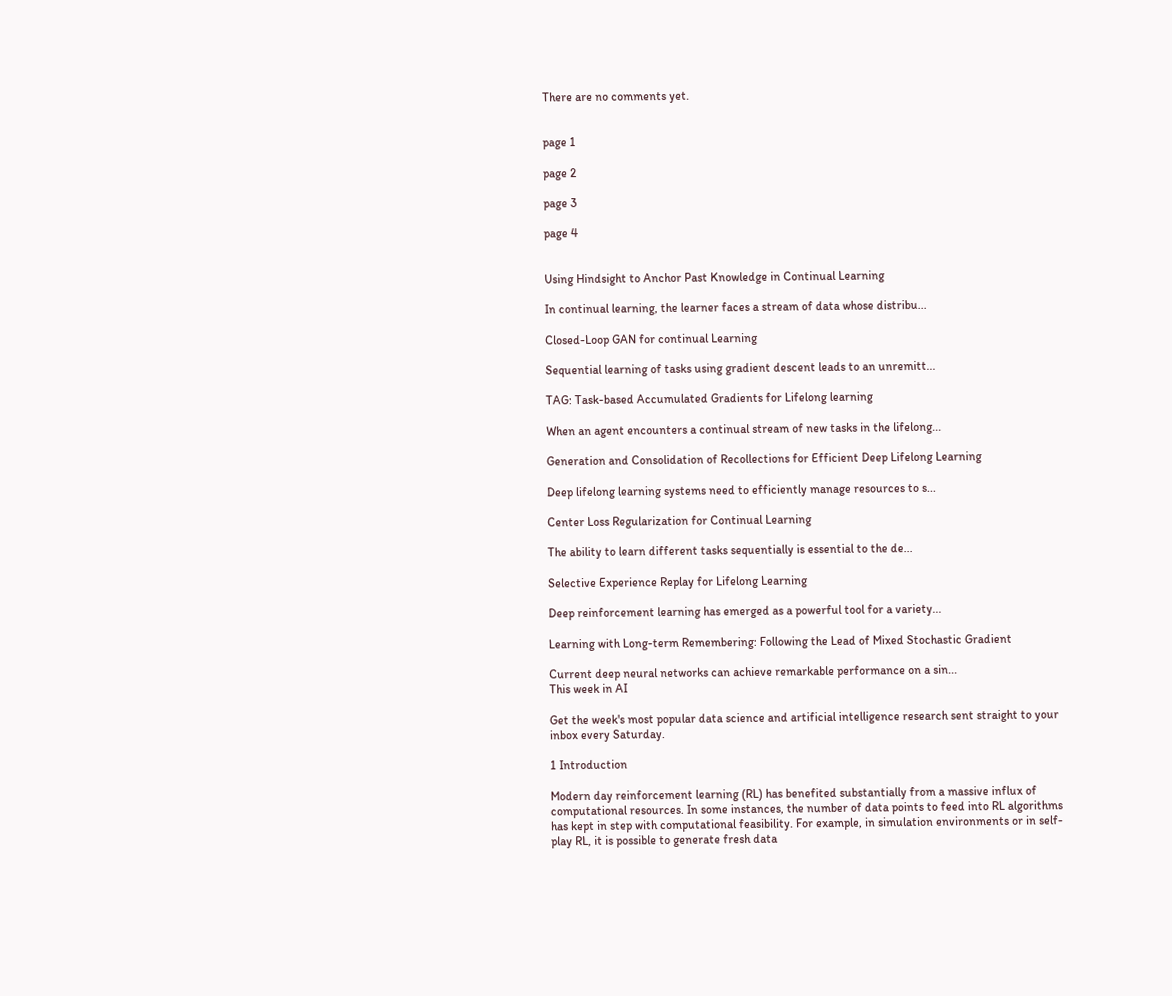There are no comments yet.


page 1

page 2

page 3

page 4


Using Hindsight to Anchor Past Knowledge in Continual Learning

In continual learning, the learner faces a stream of data whose distribu...

Closed-Loop GAN for continual Learning

Sequential learning of tasks using gradient descent leads to an unremitt...

TAG: Task-based Accumulated Gradients for Lifelong learning

When an agent encounters a continual stream of new tasks in the lifelong...

Generation and Consolidation of Recollections for Efficient Deep Lifelong Learning

Deep lifelong learning systems need to efficiently manage resources to s...

Center Loss Regularization for Continual Learning

The ability to learn different tasks sequentially is essential to the de...

Selective Experience Replay for Lifelong Learning

Deep reinforcement learning has emerged as a powerful tool for a variety...

Learning with Long-term Remembering: Following the Lead of Mixed Stochastic Gradient

Current deep neural networks can achieve remarkable performance on a sin...
This week in AI

Get the week's most popular data science and artificial intelligence research sent straight to your inbox every Saturday.

1 Introduction

Modern day reinforcement learning (RL) has benefited substantially from a massive influx of computational resources. In some instances, the number of data points to feed into RL algorithms has kept in step with computational feasibility. For example, in simulation environments or in self-play RL, it is possible to generate fresh data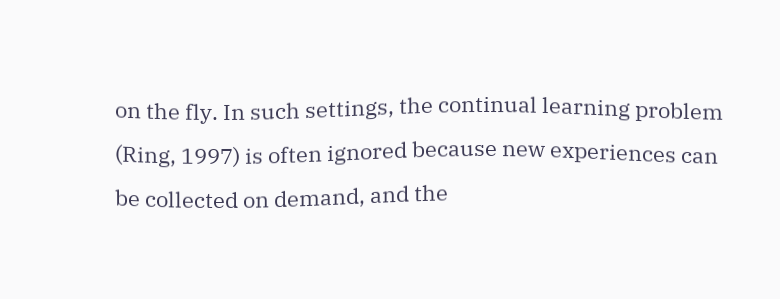on the fly. In such settings, the continual learning problem (Ring, 1997) is often ignored because new experiences can be collected on demand, and the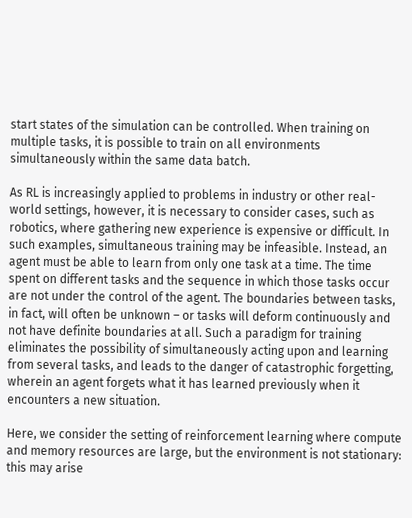start states of the simulation can be controlled. When training on multiple tasks, it is possible to train on all environments simultaneously within the same data batch.

As RL is increasingly applied to problems in industry or other real-world settings, however, it is necessary to consider cases, such as robotics, where gathering new experience is expensive or difficult. In such examples, simultaneous training may be infeasible. Instead, an agent must be able to learn from only one task at a time. The time spent on different tasks and the sequence in which those tasks occur are not under the control of the agent. The boundaries between tasks, in fact, will often be unknown – or tasks will deform continuously and not have definite boundaries at all. Such a paradigm for training eliminates the possibility of simultaneously acting upon and learning from several tasks, and leads to the danger of catastrophic forgetting, wherein an agent forgets what it has learned previously when it encounters a new situation.

Here, we consider the setting of reinforcement learning where compute and memory resources are large, but the environment is not stationary: this may arise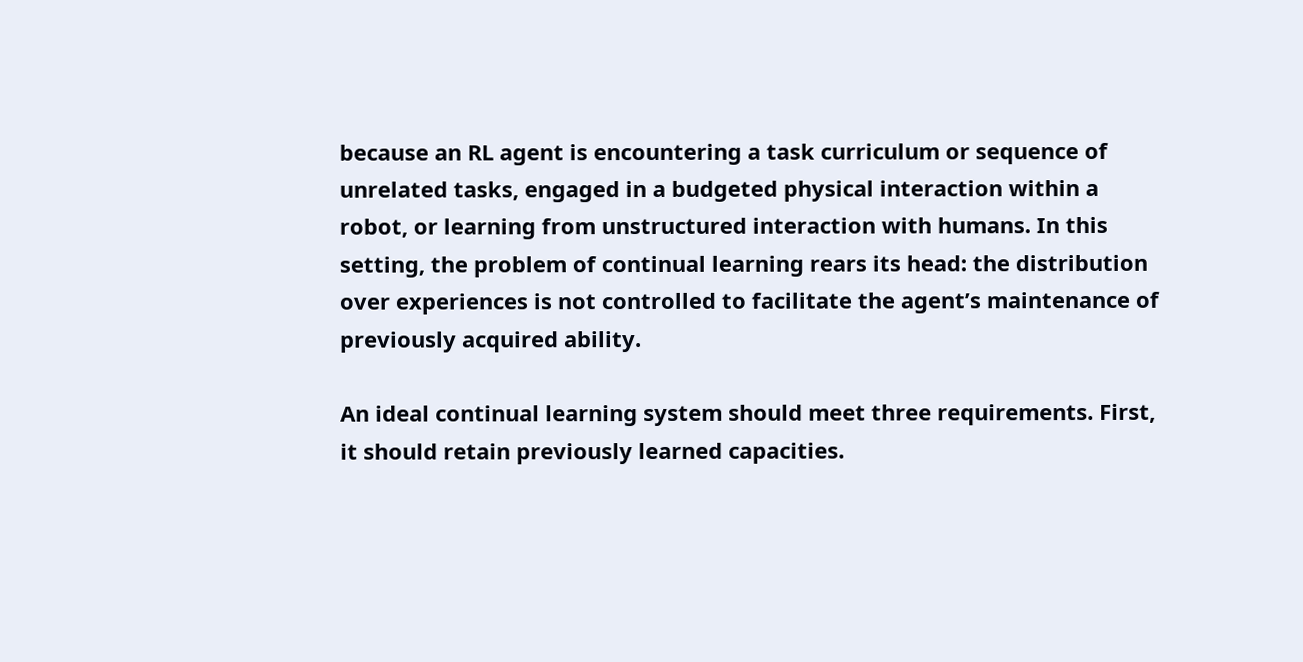because an RL agent is encountering a task curriculum or sequence of unrelated tasks, engaged in a budgeted physical interaction within a robot, or learning from unstructured interaction with humans. In this setting, the problem of continual learning rears its head: the distribution over experiences is not controlled to facilitate the agent’s maintenance of previously acquired ability.

An ideal continual learning system should meet three requirements. First, it should retain previously learned capacities.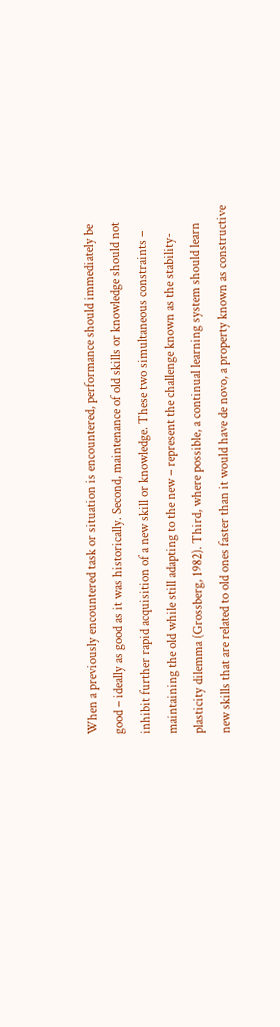When a previously encountered task or situation is encountered, performance should immediately be good – ideally as good as it was historically. Second, maintenance of old skills or knowledge should not inhibit further rapid acquisition of a new skill or knowledge. These two simultaneous constraints – maintaining the old while still adapting to the new – represent the challenge known as the stability-plasticity dilemma (Grossberg, 1982). Third, where possible, a continual learning system should learn new skills that are related to old ones faster than it would have de novo, a property known as constructive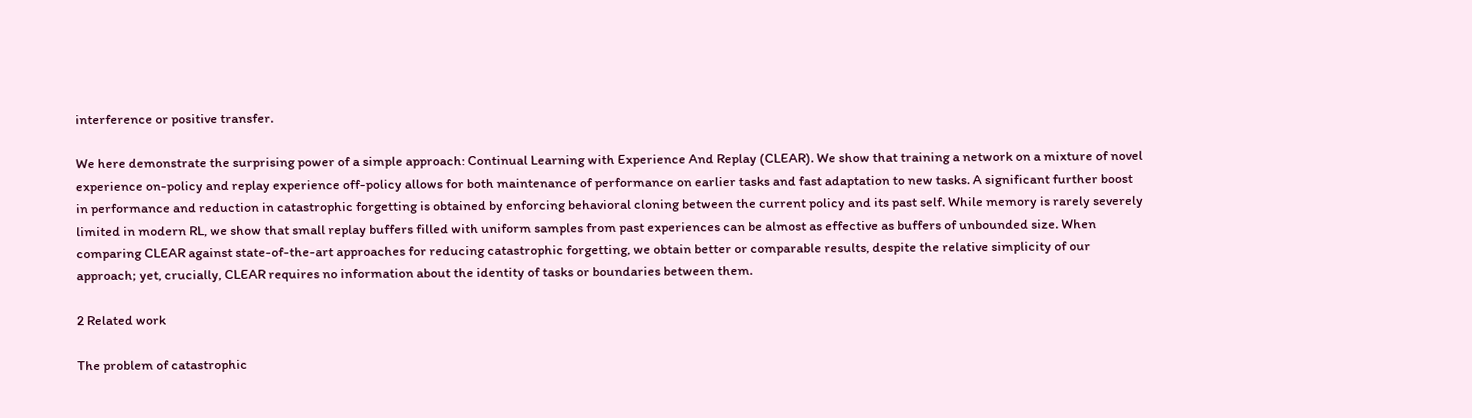interference or positive transfer.

We here demonstrate the surprising power of a simple approach: Continual Learning with Experience And Replay (CLEAR). We show that training a network on a mixture of novel experience on-policy and replay experience off-policy allows for both maintenance of performance on earlier tasks and fast adaptation to new tasks. A significant further boost in performance and reduction in catastrophic forgetting is obtained by enforcing behavioral cloning between the current policy and its past self. While memory is rarely severely limited in modern RL, we show that small replay buffers filled with uniform samples from past experiences can be almost as effective as buffers of unbounded size. When comparing CLEAR against state-of-the-art approaches for reducing catastrophic forgetting, we obtain better or comparable results, despite the relative simplicity of our approach; yet, crucially, CLEAR requires no information about the identity of tasks or boundaries between them.

2 Related work

The problem of catastrophic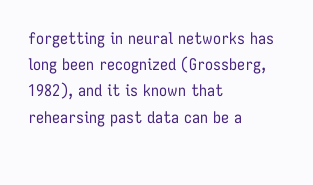forgetting in neural networks has long been recognized (Grossberg, 1982), and it is known that rehearsing past data can be a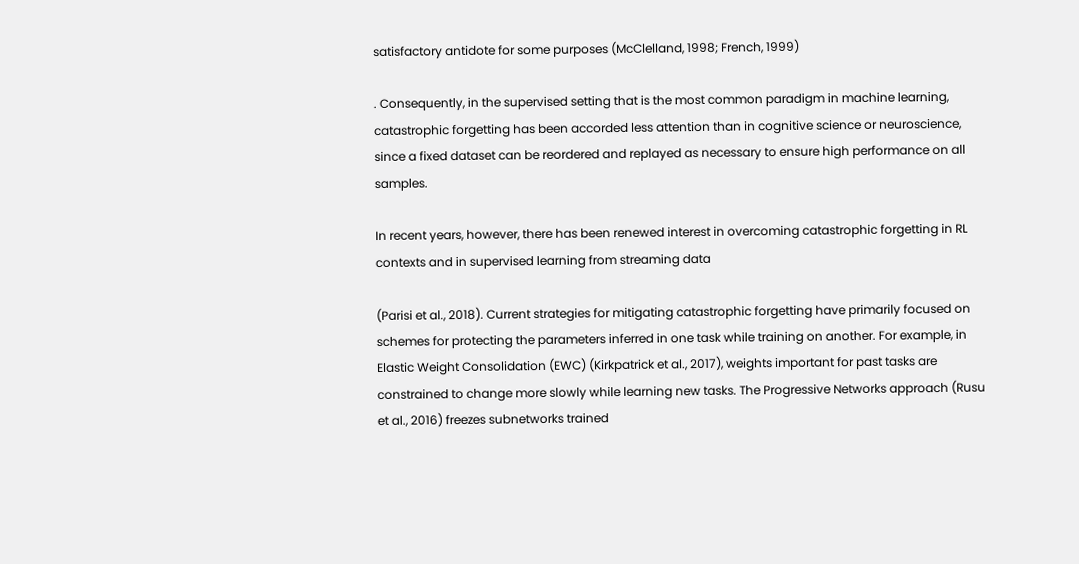satisfactory antidote for some purposes (McClelland, 1998; French, 1999)

. Consequently, in the supervised setting that is the most common paradigm in machine learning, catastrophic forgetting has been accorded less attention than in cognitive science or neuroscience, since a fixed dataset can be reordered and replayed as necessary to ensure high performance on all samples.

In recent years, however, there has been renewed interest in overcoming catastrophic forgetting in RL contexts and in supervised learning from streaming data

(Parisi et al., 2018). Current strategies for mitigating catastrophic forgetting have primarily focused on schemes for protecting the parameters inferred in one task while training on another. For example, in Elastic Weight Consolidation (EWC) (Kirkpatrick et al., 2017), weights important for past tasks are constrained to change more slowly while learning new tasks. The Progressive Networks approach (Rusu et al., 2016) freezes subnetworks trained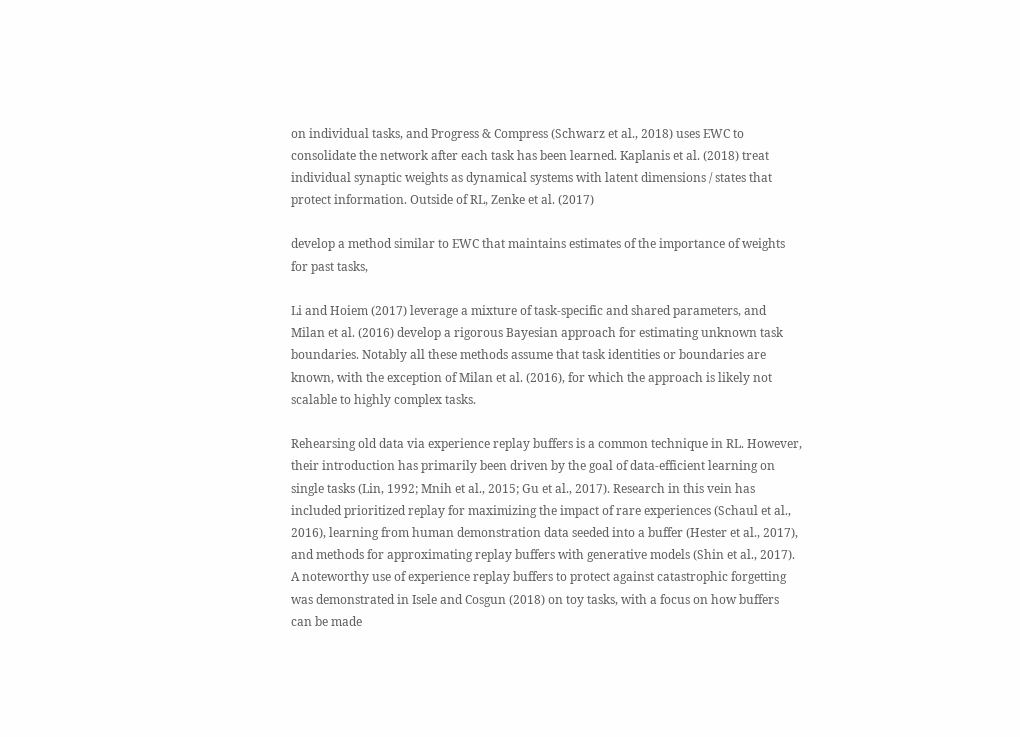on individual tasks, and Progress & Compress (Schwarz et al., 2018) uses EWC to consolidate the network after each task has been learned. Kaplanis et al. (2018) treat individual synaptic weights as dynamical systems with latent dimensions / states that protect information. Outside of RL, Zenke et al. (2017)

develop a method similar to EWC that maintains estimates of the importance of weights for past tasks,

Li and Hoiem (2017) leverage a mixture of task-specific and shared parameters, and Milan et al. (2016) develop a rigorous Bayesian approach for estimating unknown task boundaries. Notably all these methods assume that task identities or boundaries are known, with the exception of Milan et al. (2016), for which the approach is likely not scalable to highly complex tasks.

Rehearsing old data via experience replay buffers is a common technique in RL. However, their introduction has primarily been driven by the goal of data-efficient learning on single tasks (Lin, 1992; Mnih et al., 2015; Gu et al., 2017). Research in this vein has included prioritized replay for maximizing the impact of rare experiences (Schaul et al., 2016), learning from human demonstration data seeded into a buffer (Hester et al., 2017), and methods for approximating replay buffers with generative models (Shin et al., 2017). A noteworthy use of experience replay buffers to protect against catastrophic forgetting was demonstrated in Isele and Cosgun (2018) on toy tasks, with a focus on how buffers can be made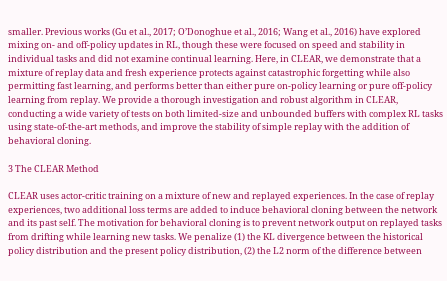smaller. Previous works (Gu et al., 2017; O’Donoghue et al., 2016; Wang et al., 2016) have explored mixing on- and off-policy updates in RL, though these were focused on speed and stability in individual tasks and did not examine continual learning. Here, in CLEAR, we demonstrate that a mixture of replay data and fresh experience protects against catastrophic forgetting while also permitting fast learning, and performs better than either pure on-policy learning or pure off-policy learning from replay. We provide a thorough investigation and robust algorithm in CLEAR, conducting a wide variety of tests on both limited-size and unbounded buffers with complex RL tasks using state-of-the-art methods, and improve the stability of simple replay with the addition of behavioral cloning.

3 The CLEAR Method

CLEAR uses actor-critic training on a mixture of new and replayed experiences. In the case of replay experiences, two additional loss terms are added to induce behavioral cloning between the network and its past self. The motivation for behavioral cloning is to prevent network output on replayed tasks from drifting while learning new tasks. We penalize (1) the KL divergence between the historical policy distribution and the present policy distribution, (2) the L2 norm of the difference between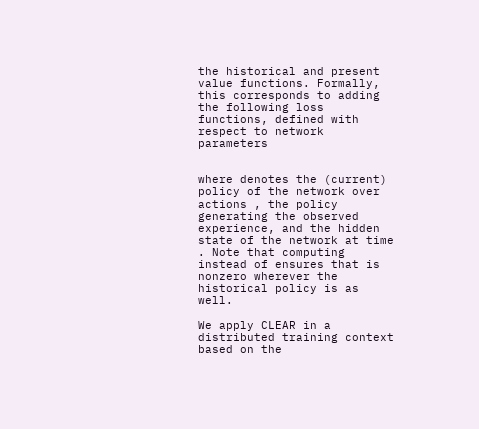the historical and present value functions. Formally, this corresponds to adding the following loss functions, defined with respect to network parameters


where denotes the (current) policy of the network over actions , the policy generating the observed experience, and the hidden state of the network at time . Note that computing instead of ensures that is nonzero wherever the historical policy is as well.

We apply CLEAR in a distributed training context based on the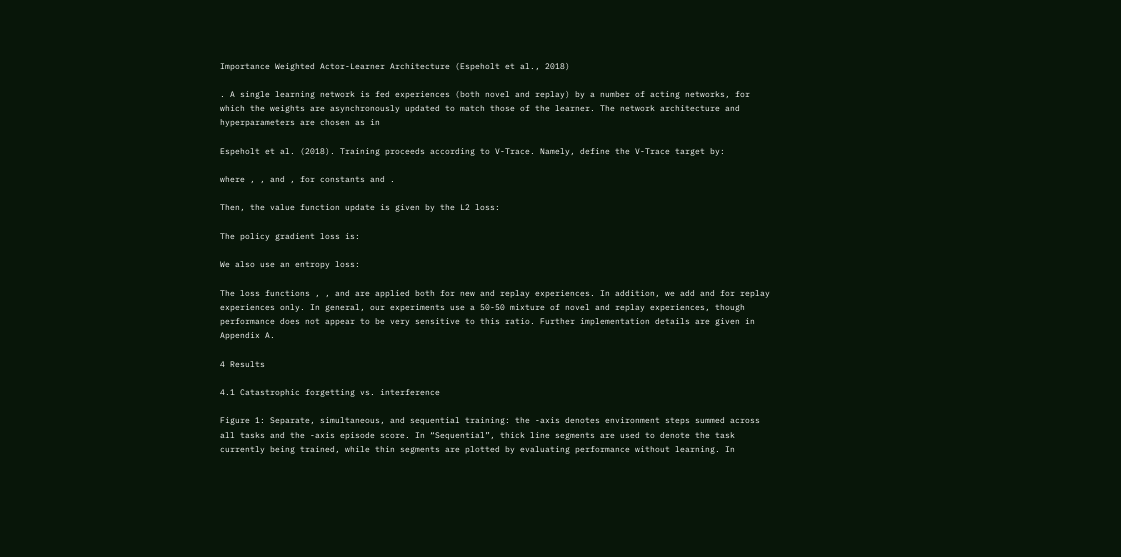Importance Weighted Actor-Learner Architecture (Espeholt et al., 2018)

. A single learning network is fed experiences (both novel and replay) by a number of acting networks, for which the weights are asynchronously updated to match those of the learner. The network architecture and hyperparameters are chosen as in

Espeholt et al. (2018). Training proceeds according to V-Trace. Namely, define the V-Trace target by:

where , , and , for constants and .

Then, the value function update is given by the L2 loss:

The policy gradient loss is:

We also use an entropy loss:

The loss functions , , and are applied both for new and replay experiences. In addition, we add and for replay experiences only. In general, our experiments use a 50-50 mixture of novel and replay experiences, though performance does not appear to be very sensitive to this ratio. Further implementation details are given in Appendix A.

4 Results

4.1 Catastrophic forgetting vs. interference

Figure 1: Separate, simultaneous, and sequential training: the -axis denotes environment steps summed across all tasks and the -axis episode score. In “Sequential”, thick line segments are used to denote the task currently being trained, while thin segments are plotted by evaluating performance without learning. In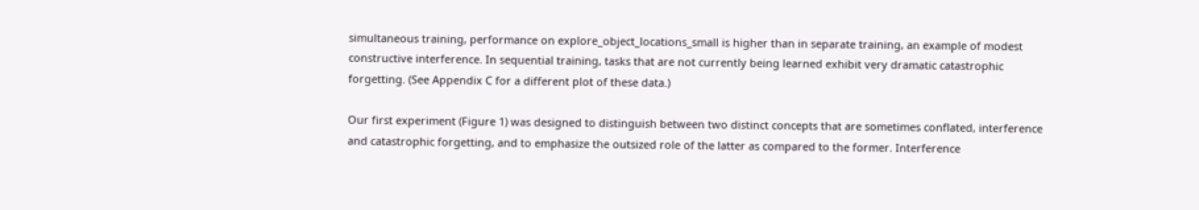simultaneous training, performance on explore_object_locations_small is higher than in separate training, an example of modest constructive interference. In sequential training, tasks that are not currently being learned exhibit very dramatic catastrophic forgetting. (See Appendix C for a different plot of these data.)

Our first experiment (Figure 1) was designed to distinguish between two distinct concepts that are sometimes conflated, interference and catastrophic forgetting, and to emphasize the outsized role of the latter as compared to the former. Interference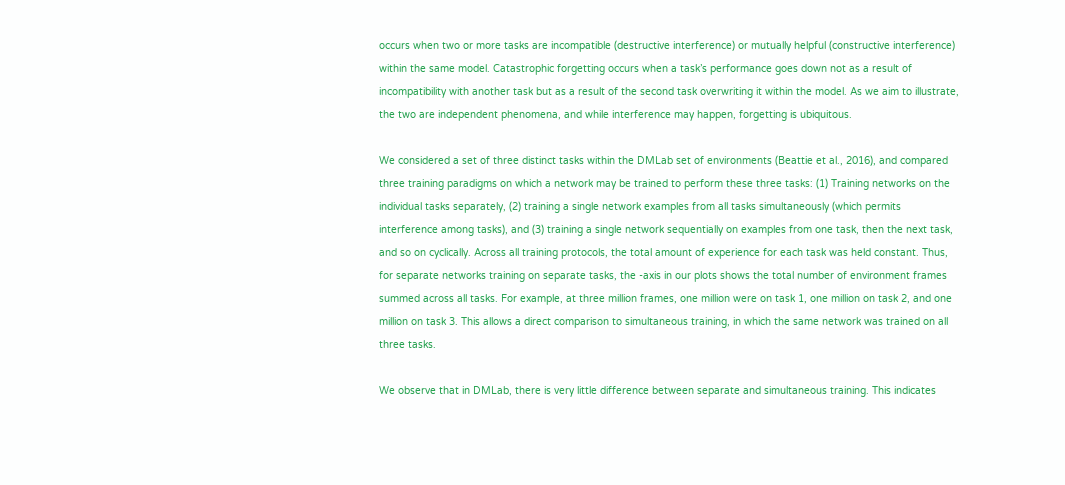occurs when two or more tasks are incompatible (destructive interference) or mutually helpful (constructive interference) within the same model. Catastrophic forgetting occurs when a task’s performance goes down not as a result of incompatibility with another task but as a result of the second task overwriting it within the model. As we aim to illustrate, the two are independent phenomena, and while interference may happen, forgetting is ubiquitous.

We considered a set of three distinct tasks within the DMLab set of environments (Beattie et al., 2016), and compared three training paradigms on which a network may be trained to perform these three tasks: (1) Training networks on the individual tasks separately, (2) training a single network examples from all tasks simultaneously (which permits interference among tasks), and (3) training a single network sequentially on examples from one task, then the next task, and so on cyclically. Across all training protocols, the total amount of experience for each task was held constant. Thus, for separate networks training on separate tasks, the -axis in our plots shows the total number of environment frames summed across all tasks. For example, at three million frames, one million were on task 1, one million on task 2, and one million on task 3. This allows a direct comparison to simultaneous training, in which the same network was trained on all three tasks.

We observe that in DMLab, there is very little difference between separate and simultaneous training. This indicates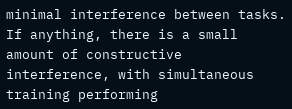minimal interference between tasks. If anything, there is a small amount of constructive interference, with simultaneous training performing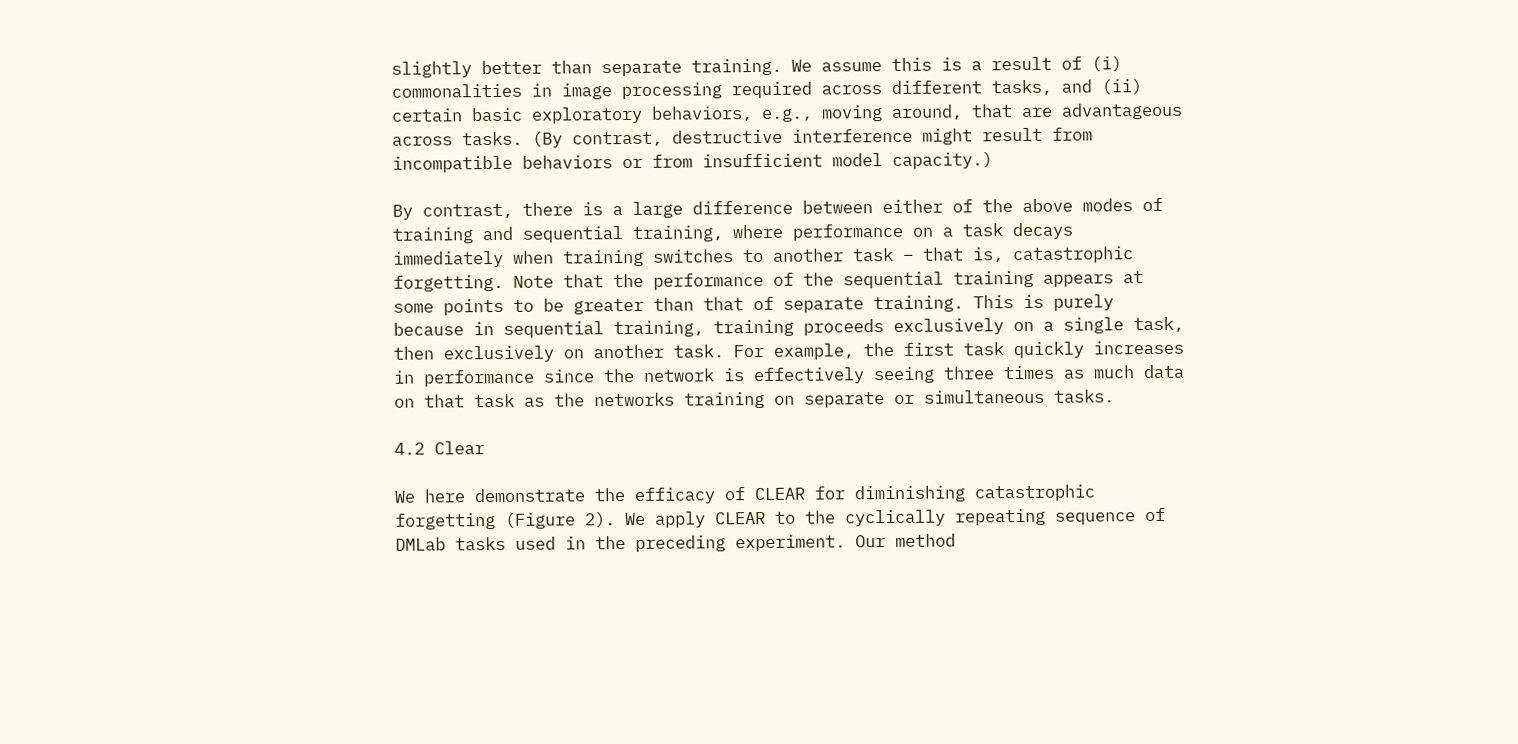slightly better than separate training. We assume this is a result of (i) commonalities in image processing required across different tasks, and (ii) certain basic exploratory behaviors, e.g., moving around, that are advantageous across tasks. (By contrast, destructive interference might result from incompatible behaviors or from insufficient model capacity.)

By contrast, there is a large difference between either of the above modes of training and sequential training, where performance on a task decays immediately when training switches to another task – that is, catastrophic forgetting. Note that the performance of the sequential training appears at some points to be greater than that of separate training. This is purely because in sequential training, training proceeds exclusively on a single task, then exclusively on another task. For example, the first task quickly increases in performance since the network is effectively seeing three times as much data on that task as the networks training on separate or simultaneous tasks.

4.2 Clear

We here demonstrate the efficacy of CLEAR for diminishing catastrophic forgetting (Figure 2). We apply CLEAR to the cyclically repeating sequence of DMLab tasks used in the preceding experiment. Our method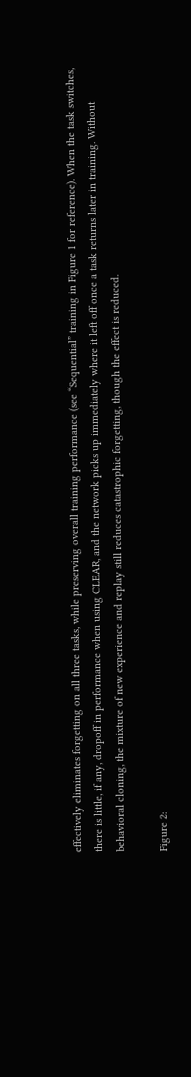effectively eliminates forgetting on all three tasks, while preserving overall training performance (see “Sequential” training in Figure 1 for reference). When the task switches, there is little, if any, dropoff in performance when using CLEAR, and the network picks up immediately where it left off once a task returns later in training. Without behavioral cloning, the mixture of new experience and replay still reduces catastrophic forgetting, though the effect is reduced.

Figure 2: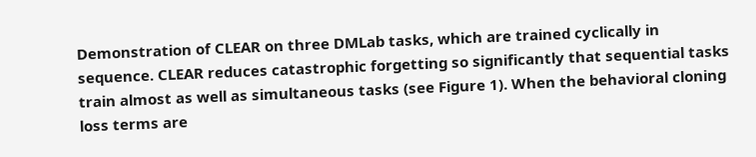Demonstration of CLEAR on three DMLab tasks, which are trained cyclically in sequence. CLEAR reduces catastrophic forgetting so significantly that sequential tasks train almost as well as simultaneous tasks (see Figure 1). When the behavioral cloning loss terms are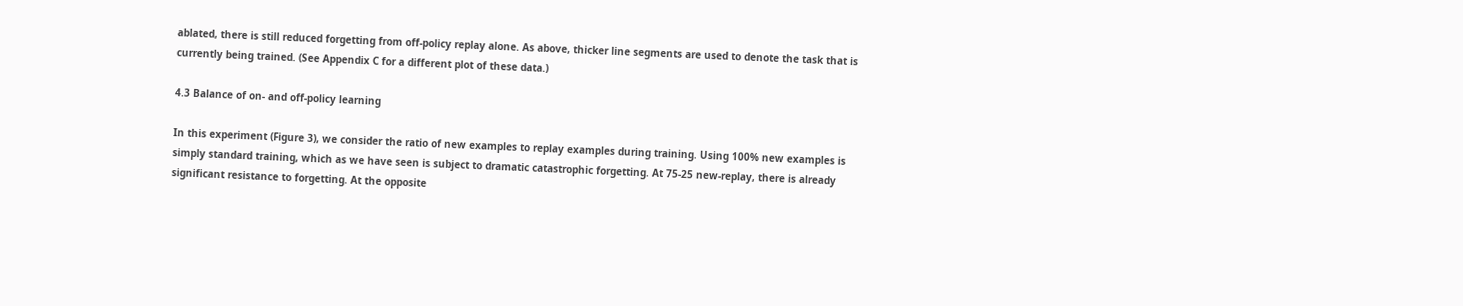ablated, there is still reduced forgetting from off-policy replay alone. As above, thicker line segments are used to denote the task that is currently being trained. (See Appendix C for a different plot of these data.)

4.3 Balance of on- and off-policy learning

In this experiment (Figure 3), we consider the ratio of new examples to replay examples during training. Using 100% new examples is simply standard training, which as we have seen is subject to dramatic catastrophic forgetting. At 75-25 new-replay, there is already significant resistance to forgetting. At the opposite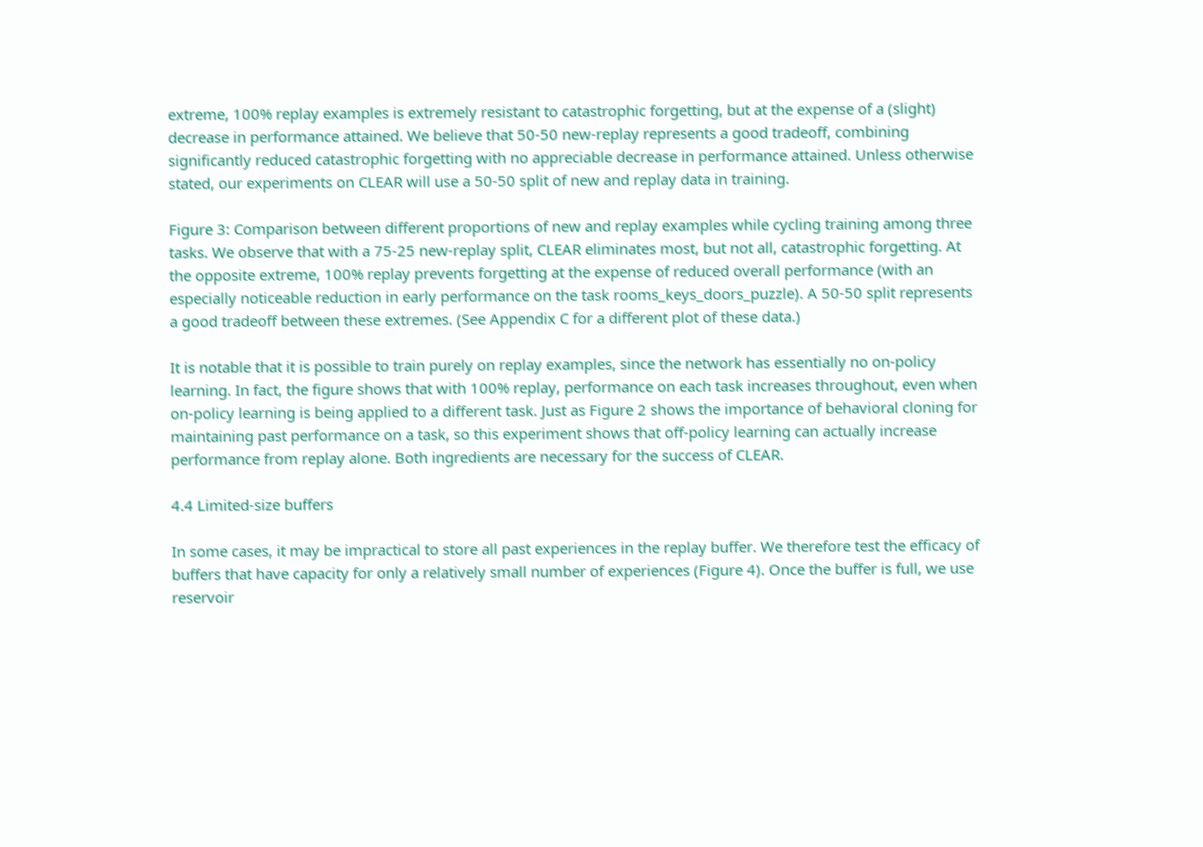extreme, 100% replay examples is extremely resistant to catastrophic forgetting, but at the expense of a (slight) decrease in performance attained. We believe that 50-50 new-replay represents a good tradeoff, combining significantly reduced catastrophic forgetting with no appreciable decrease in performance attained. Unless otherwise stated, our experiments on CLEAR will use a 50-50 split of new and replay data in training.

Figure 3: Comparison between different proportions of new and replay examples while cycling training among three tasks. We observe that with a 75-25 new-replay split, CLEAR eliminates most, but not all, catastrophic forgetting. At the opposite extreme, 100% replay prevents forgetting at the expense of reduced overall performance (with an especially noticeable reduction in early performance on the task rooms_keys_doors_puzzle). A 50-50 split represents a good tradeoff between these extremes. (See Appendix C for a different plot of these data.)

It is notable that it is possible to train purely on replay examples, since the network has essentially no on-policy learning. In fact, the figure shows that with 100% replay, performance on each task increases throughout, even when on-policy learning is being applied to a different task. Just as Figure 2 shows the importance of behavioral cloning for maintaining past performance on a task, so this experiment shows that off-policy learning can actually increase performance from replay alone. Both ingredients are necessary for the success of CLEAR.

4.4 Limited-size buffers

In some cases, it may be impractical to store all past experiences in the replay buffer. We therefore test the efficacy of buffers that have capacity for only a relatively small number of experiences (Figure 4). Once the buffer is full, we use reservoir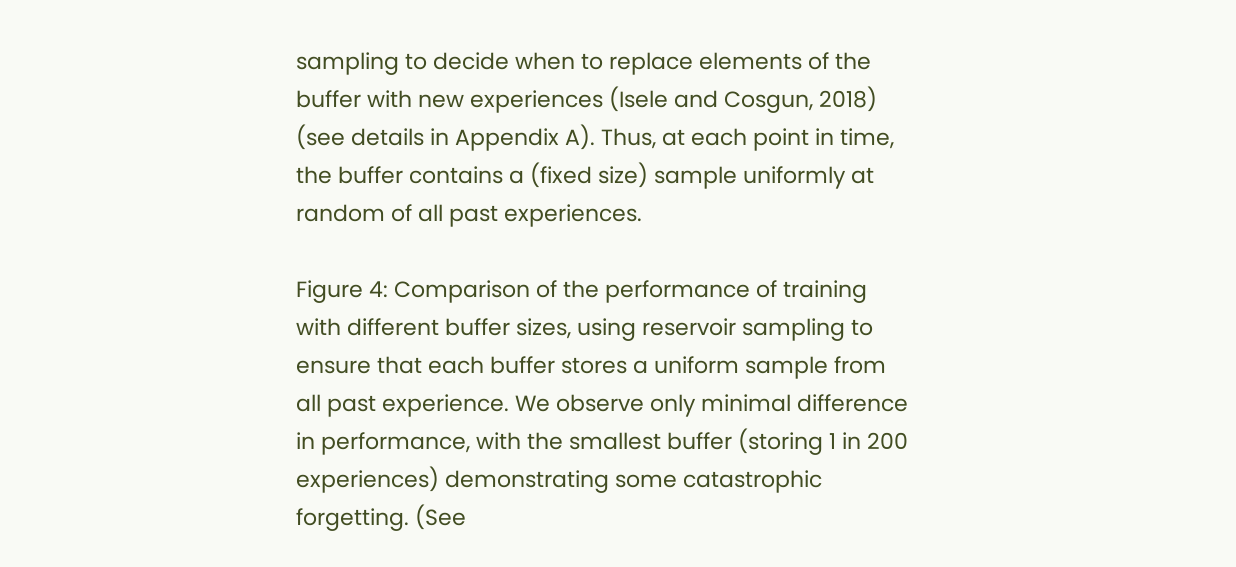sampling to decide when to replace elements of the buffer with new experiences (Isele and Cosgun, 2018) (see details in Appendix A). Thus, at each point in time, the buffer contains a (fixed size) sample uniformly at random of all past experiences.

Figure 4: Comparison of the performance of training with different buffer sizes, using reservoir sampling to ensure that each buffer stores a uniform sample from all past experience. We observe only minimal difference in performance, with the smallest buffer (storing 1 in 200 experiences) demonstrating some catastrophic forgetting. (See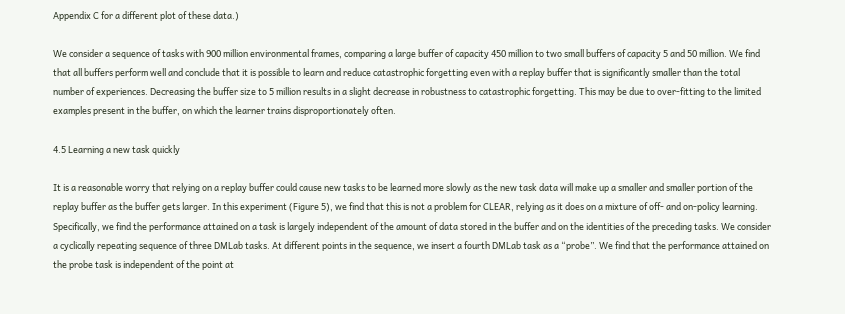Appendix C for a different plot of these data.)

We consider a sequence of tasks with 900 million environmental frames, comparing a large buffer of capacity 450 million to two small buffers of capacity 5 and 50 million. We find that all buffers perform well and conclude that it is possible to learn and reduce catastrophic forgetting even with a replay buffer that is significantly smaller than the total number of experiences. Decreasing the buffer size to 5 million results in a slight decrease in robustness to catastrophic forgetting. This may be due to over-fitting to the limited examples present in the buffer, on which the learner trains disproportionately often.

4.5 Learning a new task quickly

It is a reasonable worry that relying on a replay buffer could cause new tasks to be learned more slowly as the new task data will make up a smaller and smaller portion of the replay buffer as the buffer gets larger. In this experiment (Figure 5), we find that this is not a problem for CLEAR, relying as it does on a mixture of off- and on-policy learning. Specifically, we find the performance attained on a task is largely independent of the amount of data stored in the buffer and on the identities of the preceding tasks. We consider a cyclically repeating sequence of three DMLab tasks. At different points in the sequence, we insert a fourth DMLab task as a “probe”. We find that the performance attained on the probe task is independent of the point at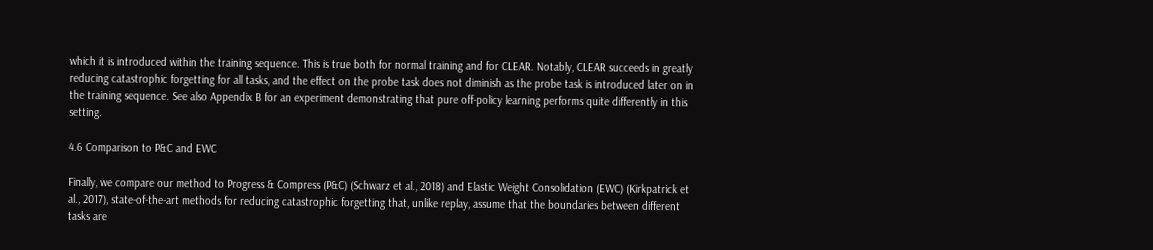which it is introduced within the training sequence. This is true both for normal training and for CLEAR. Notably, CLEAR succeeds in greatly reducing catastrophic forgetting for all tasks, and the effect on the probe task does not diminish as the probe task is introduced later on in the training sequence. See also Appendix B for an experiment demonstrating that pure off-policy learning performs quite differently in this setting.

4.6 Comparison to P&C and EWC

Finally, we compare our method to Progress & Compress (P&C) (Schwarz et al., 2018) and Elastic Weight Consolidation (EWC) (Kirkpatrick et al., 2017), state-of-the-art methods for reducing catastrophic forgetting that, unlike replay, assume that the boundaries between different tasks are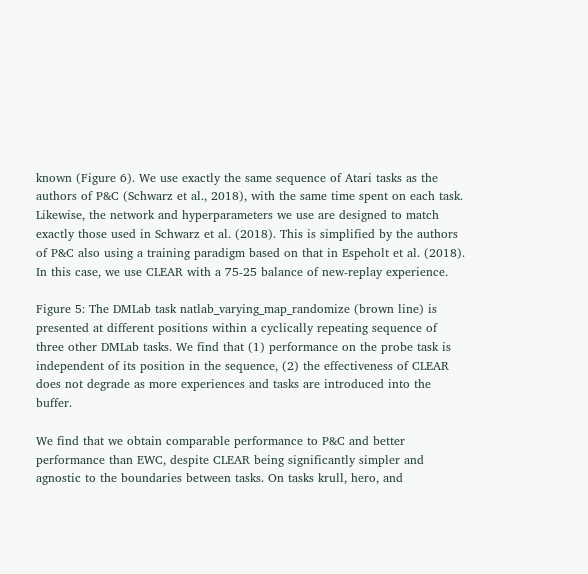known (Figure 6). We use exactly the same sequence of Atari tasks as the authors of P&C (Schwarz et al., 2018), with the same time spent on each task. Likewise, the network and hyperparameters we use are designed to match exactly those used in Schwarz et al. (2018). This is simplified by the authors of P&C also using a training paradigm based on that in Espeholt et al. (2018). In this case, we use CLEAR with a 75-25 balance of new-replay experience.

Figure 5: The DMLab task natlab_varying_map_randomize (brown line) is presented at different positions within a cyclically repeating sequence of three other DMLab tasks. We find that (1) performance on the probe task is independent of its position in the sequence, (2) the effectiveness of CLEAR does not degrade as more experiences and tasks are introduced into the buffer.

We find that we obtain comparable performance to P&C and better performance than EWC, despite CLEAR being significantly simpler and agnostic to the boundaries between tasks. On tasks krull, hero, and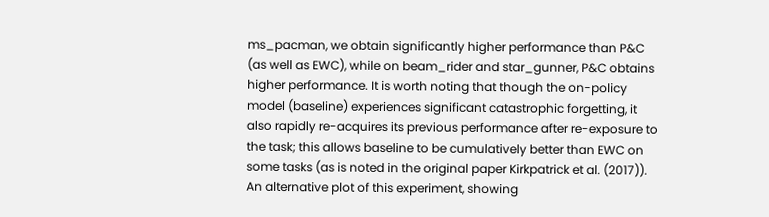ms_pacman, we obtain significantly higher performance than P&C (as well as EWC), while on beam_rider and star_gunner, P&C obtains higher performance. It is worth noting that though the on-policy model (baseline) experiences significant catastrophic forgetting, it also rapidly re-acquires its previous performance after re-exposure to the task; this allows baseline to be cumulatively better than EWC on some tasks (as is noted in the original paper Kirkpatrick et al. (2017)). An alternative plot of this experiment, showing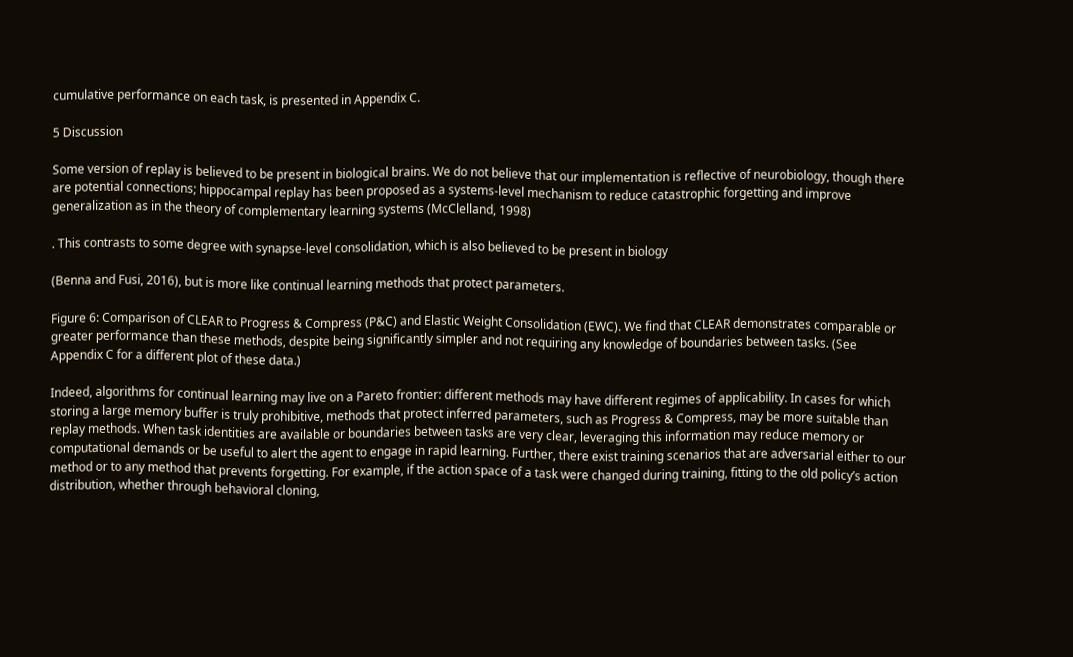cumulative performance on each task, is presented in Appendix C.

5 Discussion

Some version of replay is believed to be present in biological brains. We do not believe that our implementation is reflective of neurobiology, though there are potential connections; hippocampal replay has been proposed as a systems-level mechanism to reduce catastrophic forgetting and improve generalization as in the theory of complementary learning systems (McClelland, 1998)

. This contrasts to some degree with synapse-level consolidation, which is also believed to be present in biology

(Benna and Fusi, 2016), but is more like continual learning methods that protect parameters.

Figure 6: Comparison of CLEAR to Progress & Compress (P&C) and Elastic Weight Consolidation (EWC). We find that CLEAR demonstrates comparable or greater performance than these methods, despite being significantly simpler and not requiring any knowledge of boundaries between tasks. (See Appendix C for a different plot of these data.)

Indeed, algorithms for continual learning may live on a Pareto frontier: different methods may have different regimes of applicability. In cases for which storing a large memory buffer is truly prohibitive, methods that protect inferred parameters, such as Progress & Compress, may be more suitable than replay methods. When task identities are available or boundaries between tasks are very clear, leveraging this information may reduce memory or computational demands or be useful to alert the agent to engage in rapid learning. Further, there exist training scenarios that are adversarial either to our method or to any method that prevents forgetting. For example, if the action space of a task were changed during training, fitting to the old policy’s action distribution, whether through behavioral cloning,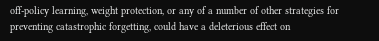off-policy learning, weight protection, or any of a number of other strategies for preventing catastrophic forgetting, could have a deleterious effect on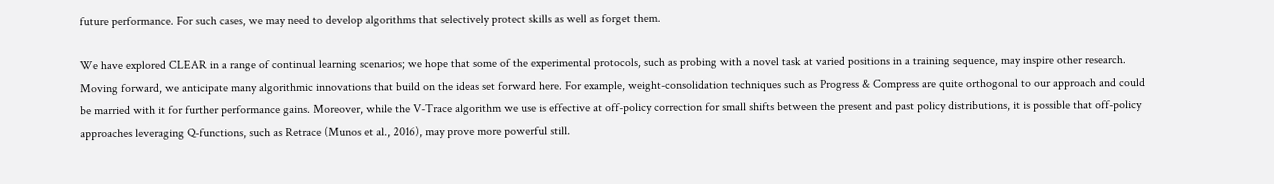future performance. For such cases, we may need to develop algorithms that selectively protect skills as well as forget them.

We have explored CLEAR in a range of continual learning scenarios; we hope that some of the experimental protocols, such as probing with a novel task at varied positions in a training sequence, may inspire other research. Moving forward, we anticipate many algorithmic innovations that build on the ideas set forward here. For example, weight-consolidation techniques such as Progress & Compress are quite orthogonal to our approach and could be married with it for further performance gains. Moreover, while the V-Trace algorithm we use is effective at off-policy correction for small shifts between the present and past policy distributions, it is possible that off-policy approaches leveraging Q-functions, such as Retrace (Munos et al., 2016), may prove more powerful still.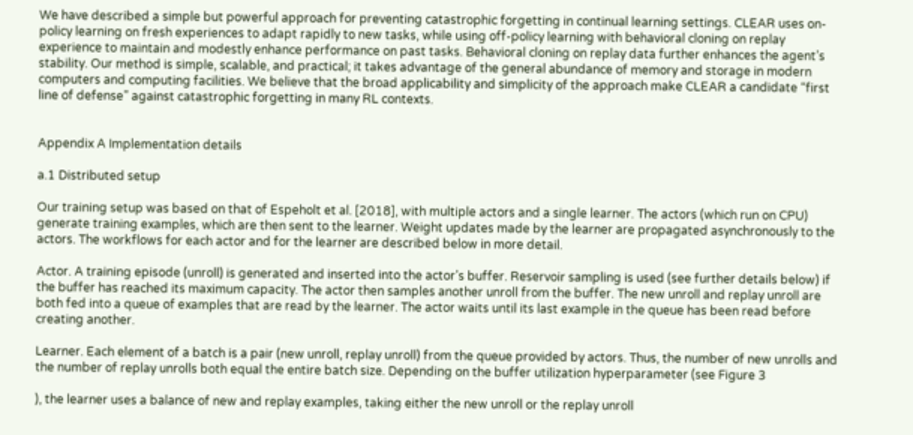We have described a simple but powerful approach for preventing catastrophic forgetting in continual learning settings. CLEAR uses on-policy learning on fresh experiences to adapt rapidly to new tasks, while using off-policy learning with behavioral cloning on replay experience to maintain and modestly enhance performance on past tasks. Behavioral cloning on replay data further enhances the agent’s stability. Our method is simple, scalable, and practical; it takes advantage of the general abundance of memory and storage in modern computers and computing facilities. We believe that the broad applicability and simplicity of the approach make CLEAR a candidate “first line of defense” against catastrophic forgetting in many RL contexts.


Appendix A Implementation details

a.1 Distributed setup

Our training setup was based on that of Espeholt et al. [2018], with multiple actors and a single learner. The actors (which run on CPU) generate training examples, which are then sent to the learner. Weight updates made by the learner are propagated asynchronously to the actors. The workflows for each actor and for the learner are described below in more detail.

Actor. A training episode (unroll) is generated and inserted into the actor’s buffer. Reservoir sampling is used (see further details below) if the buffer has reached its maximum capacity. The actor then samples another unroll from the buffer. The new unroll and replay unroll are both fed into a queue of examples that are read by the learner. The actor waits until its last example in the queue has been read before creating another.

Learner. Each element of a batch is a pair (new unroll, replay unroll) from the queue provided by actors. Thus, the number of new unrolls and the number of replay unrolls both equal the entire batch size. Depending on the buffer utilization hyperparameter (see Figure 3

), the learner uses a balance of new and replay examples, taking either the new unroll or the replay unroll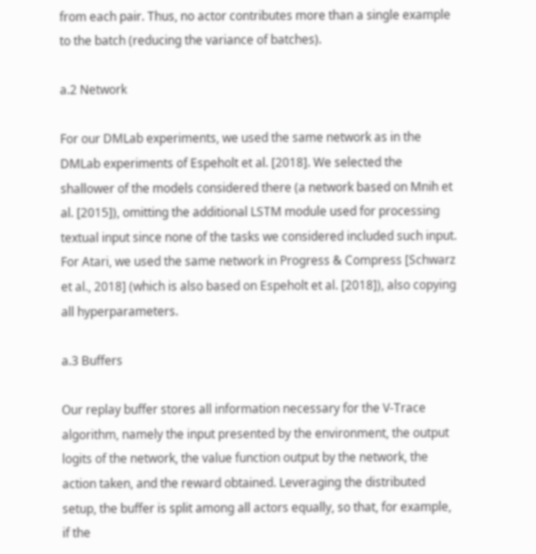from each pair. Thus, no actor contributes more than a single example to the batch (reducing the variance of batches).

a.2 Network

For our DMLab experiments, we used the same network as in the DMLab experiments of Espeholt et al. [2018]. We selected the shallower of the models considered there (a network based on Mnih et al. [2015]), omitting the additional LSTM module used for processing textual input since none of the tasks we considered included such input. For Atari, we used the same network in Progress & Compress [Schwarz et al., 2018] (which is also based on Espeholt et al. [2018]), also copying all hyperparameters.

a.3 Buffers

Our replay buffer stores all information necessary for the V-Trace algorithm, namely the input presented by the environment, the output logits of the network, the value function output by the network, the action taken, and the reward obtained. Leveraging the distributed setup, the buffer is split among all actors equally, so that, for example, if the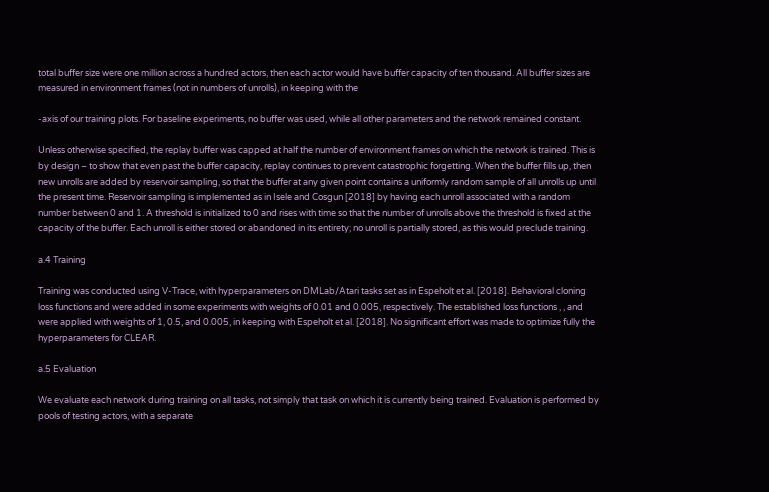total buffer size were one million across a hundred actors, then each actor would have buffer capacity of ten thousand. All buffer sizes are measured in environment frames (not in numbers of unrolls), in keeping with the

-axis of our training plots. For baseline experiments, no buffer was used, while all other parameters and the network remained constant.

Unless otherwise specified, the replay buffer was capped at half the number of environment frames on which the network is trained. This is by design – to show that even past the buffer capacity, replay continues to prevent catastrophic forgetting. When the buffer fills up, then new unrolls are added by reservoir sampling, so that the buffer at any given point contains a uniformly random sample of all unrolls up until the present time. Reservoir sampling is implemented as in Isele and Cosgun [2018] by having each unroll associated with a random number between 0 and 1. A threshold is initialized to 0 and rises with time so that the number of unrolls above the threshold is fixed at the capacity of the buffer. Each unroll is either stored or abandoned in its entirety; no unroll is partially stored, as this would preclude training.

a.4 Training

Training was conducted using V-Trace, with hyperparameters on DMLab/Atari tasks set as in Espeholt et al. [2018]. Behavioral cloning loss functions and were added in some experiments with weights of 0.01 and 0.005, respectively. The established loss functions , , and were applied with weights of 1, 0.5, and 0.005, in keeping with Espeholt et al. [2018]. No significant effort was made to optimize fully the hyperparameters for CLEAR.

a.5 Evaluation

We evaluate each network during training on all tasks, not simply that task on which it is currently being trained. Evaluation is performed by pools of testing actors, with a separate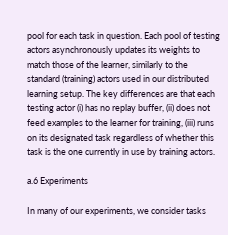pool for each task in question. Each pool of testing actors asynchronously updates its weights to match those of the learner, similarly to the standard (training) actors used in our distributed learning setup. The key differences are that each testing actor (i) has no replay buffer, (ii) does not feed examples to the learner for training, (iii) runs on its designated task regardless of whether this task is the one currently in use by training actors.

a.6 Experiments

In many of our experiments, we consider tasks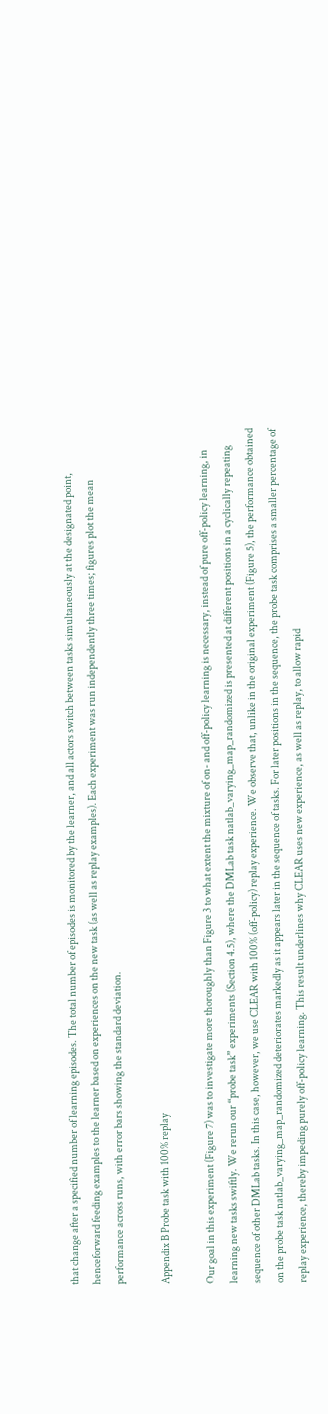that change after a specified number of learning episodes. The total number of episodes is monitored by the learner, and all actors switch between tasks simultaneously at the designated point, henceforward feeding examples to the learner based on experiences on the new task (as well as replay examples). Each experiment was run independently three times; figures plot the mean performance across runs, with error bars showing the standard deviation.

Appendix B Probe task with 100% replay

Our goal in this experiment (Figure 7) was to investigate more thoroughly than Figure 3 to what extent the mixture of on- and off-policy learning is necessary, instead of pure off-policy learning, in learning new tasks swiftly. We rerun our “probe task” experiments (Section 4.5), where the DMLab task natlab_varying_map_randomized is presented at different positions in a cyclically repeating sequence of other DMLab tasks. In this case, however, we use CLEAR with 100% (off-policy) replay experience. We observe that, unlike in the original experiment (Figure 5), the performance obtained on the probe task natlab_varying_map_randomized deteriorates markedly as it appears later in the sequence of tasks. For later positions in the sequence, the probe task comprises a smaller percentage of replay experience, thereby impeding purely off-policy learning. This result underlines why CLEAR uses new experience, as well as replay, to allow rapid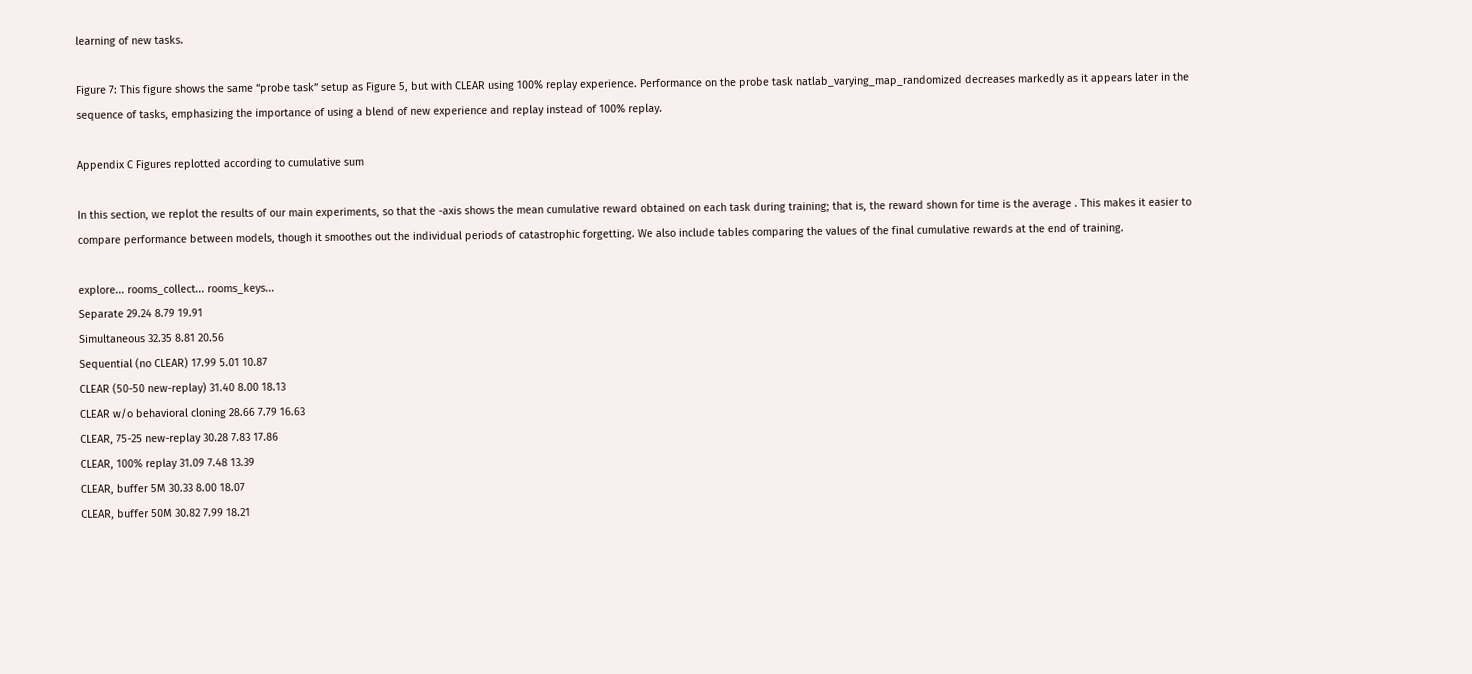learning of new tasks.

Figure 7: This figure shows the same “probe task” setup as Figure 5, but with CLEAR using 100% replay experience. Performance on the probe task natlab_varying_map_randomized decreases markedly as it appears later in the sequence of tasks, emphasizing the importance of using a blend of new experience and replay instead of 100% replay.

Appendix C Figures replotted according to cumulative sum

In this section, we replot the results of our main experiments, so that the -axis shows the mean cumulative reward obtained on each task during training; that is, the reward shown for time is the average . This makes it easier to compare performance between models, though it smoothes out the individual periods of catastrophic forgetting. We also include tables comparing the values of the final cumulative rewards at the end of training.

explore... rooms_collect... rooms_keys...
Separate 29.24 8.79 19.91
Simultaneous 32.35 8.81 20.56
Sequential (no CLEAR) 17.99 5.01 10.87
CLEAR (50-50 new-replay) 31.40 8.00 18.13
CLEAR w/o behavioral cloning 28.66 7.79 16.63
CLEAR, 75-25 new-replay 30.28 7.83 17.86
CLEAR, 100% replay 31.09 7.48 13.39
CLEAR, buffer 5M 30.33 8.00 18.07
CLEAR, buffer 50M 30.82 7.99 18.21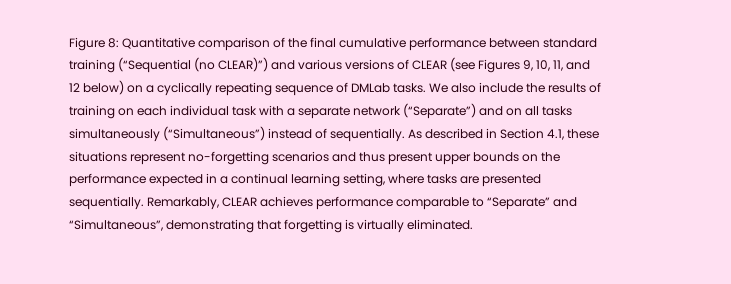Figure 8: Quantitative comparison of the final cumulative performance between standard training (“Sequential (no CLEAR)”) and various versions of CLEAR (see Figures 9, 10, 11, and 12 below) on a cyclically repeating sequence of DMLab tasks. We also include the results of training on each individual task with a separate network (“Separate”) and on all tasks simultaneously (“Simultaneous”) instead of sequentially. As described in Section 4.1, these situations represent no-forgetting scenarios and thus present upper bounds on the performance expected in a continual learning setting, where tasks are presented sequentially. Remarkably, CLEAR achieves performance comparable to “Separate” and “Simultaneous”, demonstrating that forgetting is virtually eliminated.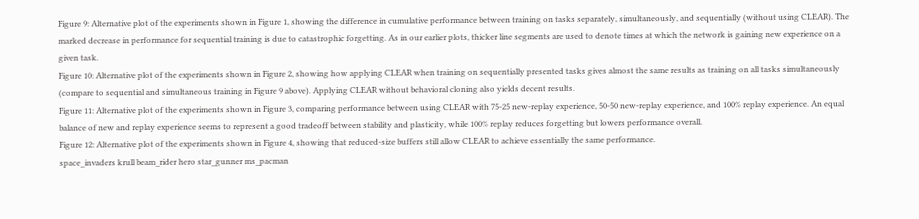Figure 9: Alternative plot of the experiments shown in Figure 1, showing the difference in cumulative performance between training on tasks separately, simultaneously, and sequentially (without using CLEAR). The marked decrease in performance for sequential training is due to catastrophic forgetting. As in our earlier plots, thicker line segments are used to denote times at which the network is gaining new experience on a given task.
Figure 10: Alternative plot of the experiments shown in Figure 2, showing how applying CLEAR when training on sequentially presented tasks gives almost the same results as training on all tasks simultaneously (compare to sequential and simultaneous training in Figure 9 above). Applying CLEAR without behavioral cloning also yields decent results.
Figure 11: Alternative plot of the experiments shown in Figure 3, comparing performance between using CLEAR with 75-25 new-replay experience, 50-50 new-replay experience, and 100% replay experience. An equal balance of new and replay experience seems to represent a good tradeoff between stability and plasticity, while 100% replay reduces forgetting but lowers performance overall.
Figure 12: Alternative plot of the experiments shown in Figure 4, showing that reduced-size buffers still allow CLEAR to achieve essentially the same performance.
space_invaders krull beam_rider hero star_gunner ms_pacman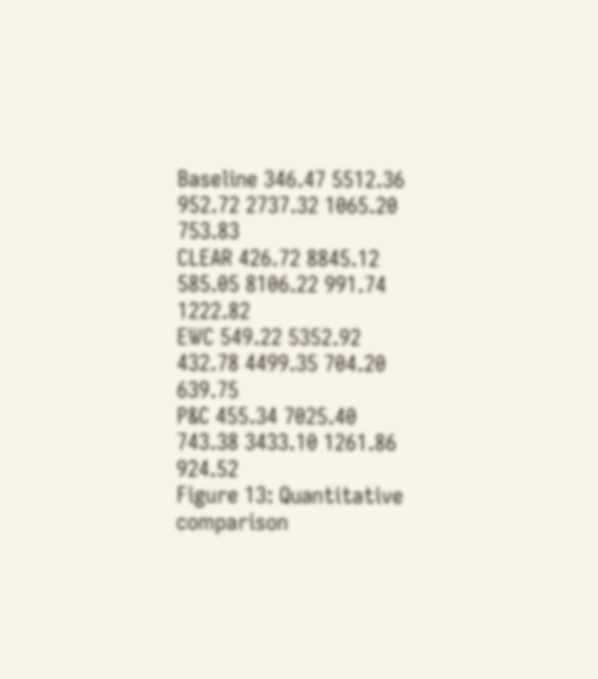Baseline 346.47 5512.36 952.72 2737.32 1065.20 753.83
CLEAR 426.72 8845.12 585.05 8106.22 991.74 1222.82
EWC 549.22 5352.92 432.78 4499.35 704.20 639.75
P&C 455.34 7025.40 743.38 3433.10 1261.86 924.52
Figure 13: Quantitative comparison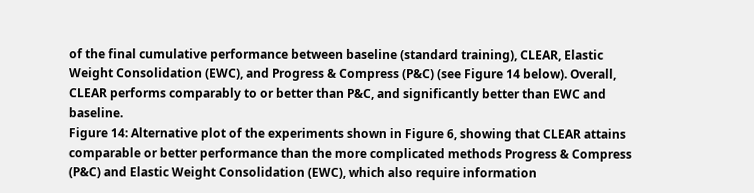of the final cumulative performance between baseline (standard training), CLEAR, Elastic Weight Consolidation (EWC), and Progress & Compress (P&C) (see Figure 14 below). Overall, CLEAR performs comparably to or better than P&C, and significantly better than EWC and baseline.
Figure 14: Alternative plot of the experiments shown in Figure 6, showing that CLEAR attains comparable or better performance than the more complicated methods Progress & Compress (P&C) and Elastic Weight Consolidation (EWC), which also require information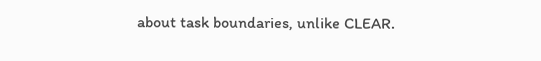about task boundaries, unlike CLEAR.